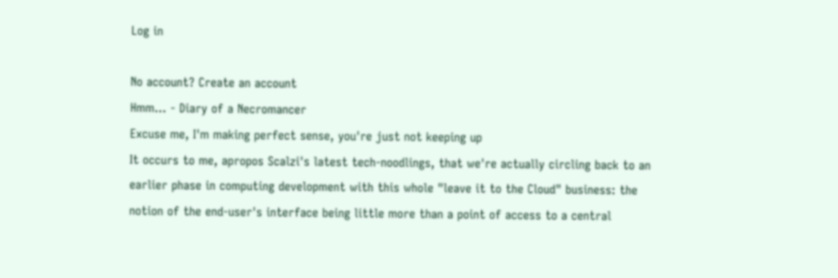Log in

No account? Create an account
Hmm... - Diary of a Necromancer
Excuse me, I'm making perfect sense, you're just not keeping up
It occurs to me, apropos Scalzi's latest tech-noodlings, that we're actually circling back to an earlier phase in computing development with this whole "leave it to the Cloud" business: the notion of the end-user's interface being little more than a point of access to a central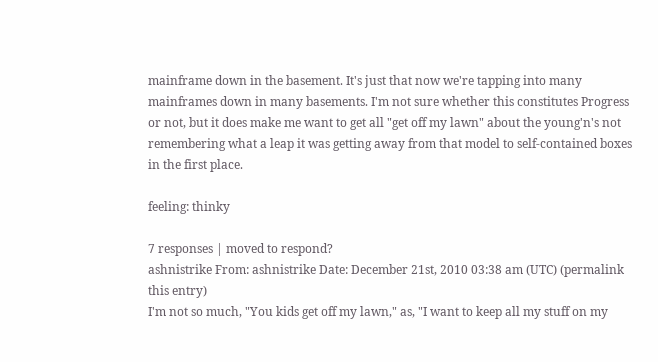mainframe down in the basement. It's just that now we're tapping into many mainframes down in many basements. I'm not sure whether this constitutes Progress or not, but it does make me want to get all "get off my lawn" about the young'n's not remembering what a leap it was getting away from that model to self-contained boxes in the first place.

feeling: thinky

7 responses | moved to respond?
ashnistrike From: ashnistrike Date: December 21st, 2010 03:38 am (UTC) (permalink this entry)
I'm not so much, "You kids get off my lawn," as, "I want to keep all my stuff on my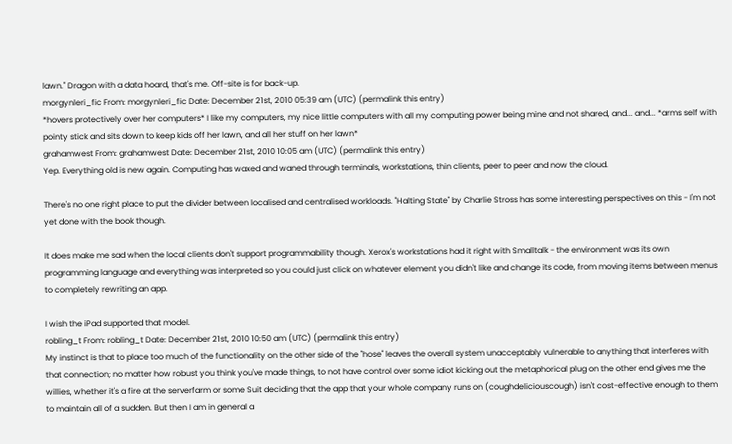lawn." Dragon with a data hoard, that's me. Off-site is for back-up.
morgynleri_fic From: morgynleri_fic Date: December 21st, 2010 05:39 am (UTC) (permalink this entry)
*hovers protectively over her computers* I like my computers, my nice little computers with all my computing power being mine and not shared, and... and... *arms self with pointy stick and sits down to keep kids off her lawn, and all her stuff on her lawn*
grahamwest From: grahamwest Date: December 21st, 2010 10:05 am (UTC) (permalink this entry)
Yep. Everything old is new again. Computing has waxed and waned through terminals, workstations, thin clients, peer to peer and now the cloud.

There's no one right place to put the divider between localised and centralised workloads. "Halting State" by Charlie Stross has some interesting perspectives on this - I'm not yet done with the book though.

It does make me sad when the local clients don't support programmability though. Xerox's workstations had it right with Smalltalk - the environment was its own programming language and everything was interpreted so you could just click on whatever element you didn't like and change its code, from moving items between menus to completely rewriting an app.

I wish the iPad supported that model.
robling_t From: robling_t Date: December 21st, 2010 10:50 am (UTC) (permalink this entry)
My instinct is that to place too much of the functionality on the other side of the "hose" leaves the overall system unacceptably vulnerable to anything that interferes with that connection; no matter how robust you think you've made things, to not have control over some idiot kicking out the metaphorical plug on the other end gives me the willies, whether it's a fire at the serverfarm or some Suit deciding that the app that your whole company runs on (coughdeliciouscough) isn't cost-effective enough to them to maintain all of a sudden. But then I am in general a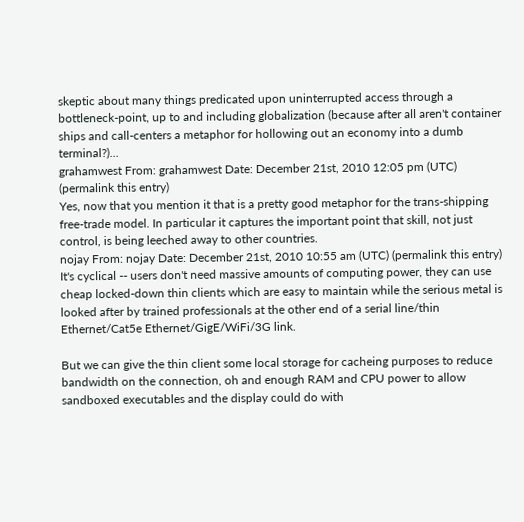skeptic about many things predicated upon uninterrupted access through a bottleneck-point, up to and including globalization (because after all aren't container ships and call-centers a metaphor for hollowing out an economy into a dumb terminal?)...
grahamwest From: grahamwest Date: December 21st, 2010 12:05 pm (UTC) (permalink this entry)
Yes, now that you mention it that is a pretty good metaphor for the trans-shipping free-trade model. In particular it captures the important point that skill, not just control, is being leeched away to other countries.
nojay From: nojay Date: December 21st, 2010 10:55 am (UTC) (permalink this entry)
It's cyclical -- users don't need massive amounts of computing power, they can use cheap locked-down thin clients which are easy to maintain while the serious metal is looked after by trained professionals at the other end of a serial line/thin Ethernet/Cat5e Ethernet/GigE/WiFi/3G link.

But we can give the thin client some local storage for cacheing purposes to reduce bandwidth on the connection, oh and enough RAM and CPU power to allow sandboxed executables and the display could do with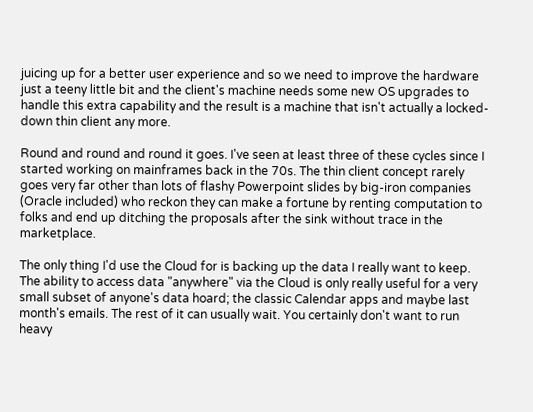juicing up for a better user experience and so we need to improve the hardware just a teeny little bit and the client's machine needs some new OS upgrades to handle this extra capability and the result is a machine that isn't actually a locked-down thin client any more.

Round and round and round it goes. I've seen at least three of these cycles since I started working on mainframes back in the 70s. The thin client concept rarely goes very far other than lots of flashy Powerpoint slides by big-iron companies (Oracle included) who reckon they can make a fortune by renting computation to folks and end up ditching the proposals after the sink without trace in the marketplace.

The only thing I'd use the Cloud for is backing up the data I really want to keep. The ability to access data "anywhere" via the Cloud is only really useful for a very small subset of anyone's data hoard; the classic Calendar apps and maybe last month's emails. The rest of it can usually wait. You certainly don't want to run heavy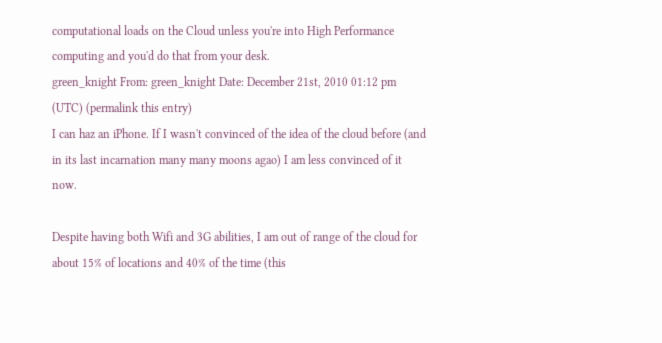computational loads on the Cloud unless you're into High Performance computing and you'd do that from your desk.
green_knight From: green_knight Date: December 21st, 2010 01:12 pm (UTC) (permalink this entry)
I can haz an iPhone. If I wasn't convinced of the idea of the cloud before (and in its last incarnation many many moons agao) I am less convinced of it now.

Despite having both Wifi and 3G abilities, I am out of range of the cloud for about 15% of locations and 40% of the time (this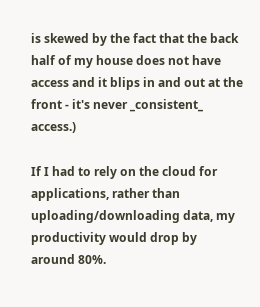is skewed by the fact that the back half of my house does not have access and it blips in and out at the front - it's never _consistent_ access.)

If I had to rely on the cloud for applications, rather than uploading/downloading data, my productivity would drop by around 80%.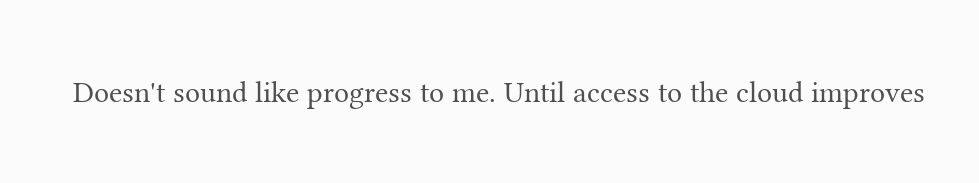Doesn't sound like progress to me. Until access to the cloud improves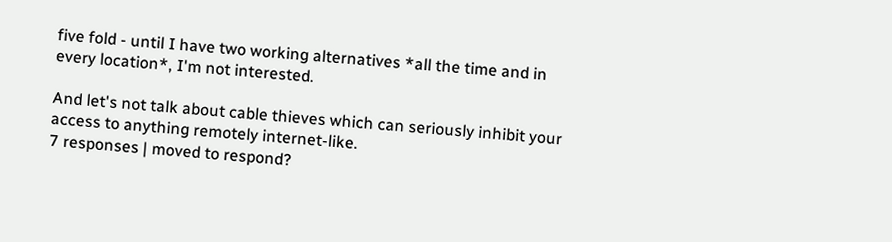five fold - until I have two working alternatives *all the time and in every location*, I'm not interested.

And let's not talk about cable thieves which can seriously inhibit your access to anything remotely internet-like.
7 responses | moved to respond?